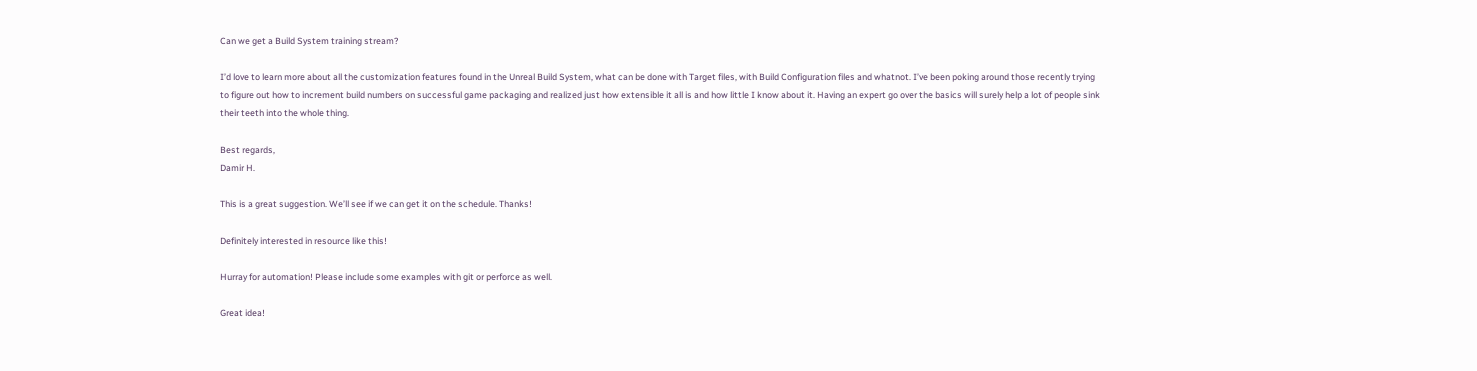Can we get a Build System training stream?

I’d love to learn more about all the customization features found in the Unreal Build System, what can be done with Target files, with Build Configuration files and whatnot. I’ve been poking around those recently trying to figure out how to increment build numbers on successful game packaging and realized just how extensible it all is and how little I know about it. Having an expert go over the basics will surely help a lot of people sink their teeth into the whole thing.

Best regards,
Damir H.

This is a great suggestion. We’ll see if we can get it on the schedule. Thanks!

Definitely interested in resource like this!

Hurray for automation! Please include some examples with git or perforce as well.

Great idea!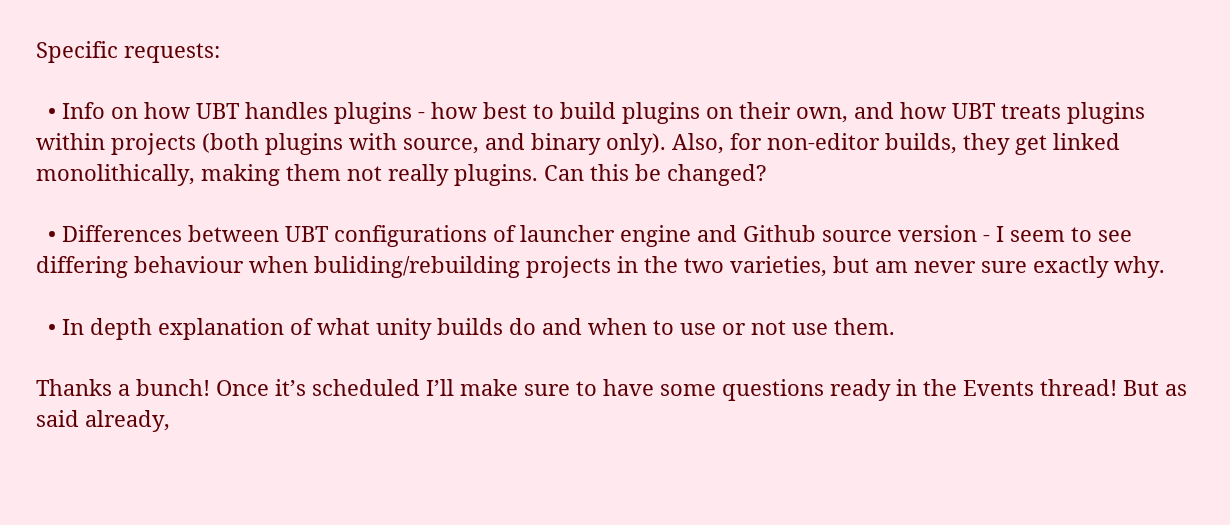Specific requests:

  • Info on how UBT handles plugins - how best to build plugins on their own, and how UBT treats plugins within projects (both plugins with source, and binary only). Also, for non-editor builds, they get linked monolithically, making them not really plugins. Can this be changed?

  • Differences between UBT configurations of launcher engine and Github source version - I seem to see differing behaviour when buliding/rebuilding projects in the two varieties, but am never sure exactly why.

  • In depth explanation of what unity builds do and when to use or not use them.

Thanks a bunch! Once it’s scheduled I’ll make sure to have some questions ready in the Events thread! But as said already,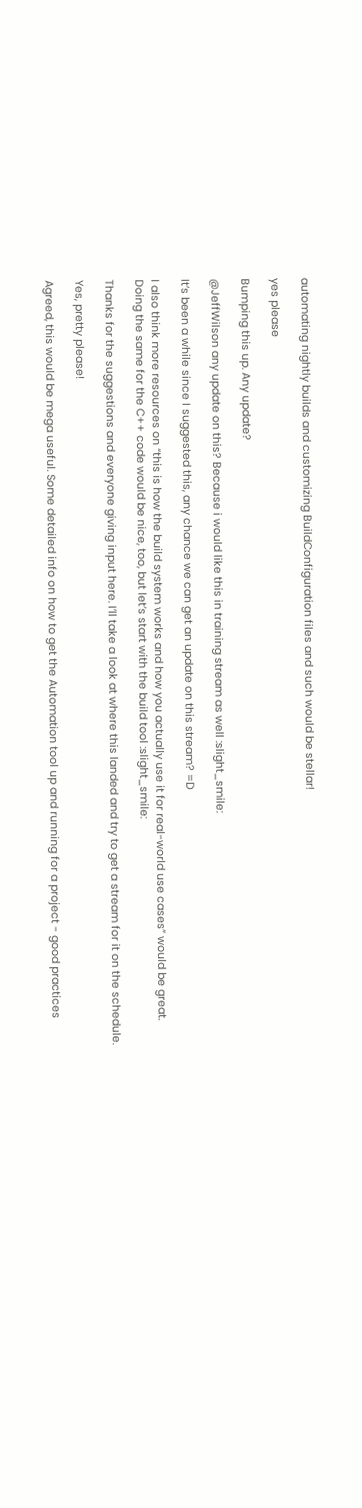automating nightly builds and customizing BuildConfiguration files and such would be stellar!

yes please

Bumping this up. Any update?

@JeffWilson any update on this? Because i would like this in training stream as well :slight_smile:

It’s been a while since I suggested this, any chance we can get an update on this stream? =D

I also think more resources on “this is how the build system works and how you actually use it for real-world use cases” would be great.
Doing the same for the C++ code would be nice, too, but let’s start with the build tool :slight_smile:

Thanks for the suggestions and everyone giving input here. I’ll take a look at where this landed and try to get a stream for it on the schedule.

Yes, pretty please!

Agreed, this would be mega useful. Some detailed info on how to get the Automation tool up and running for a project - good practices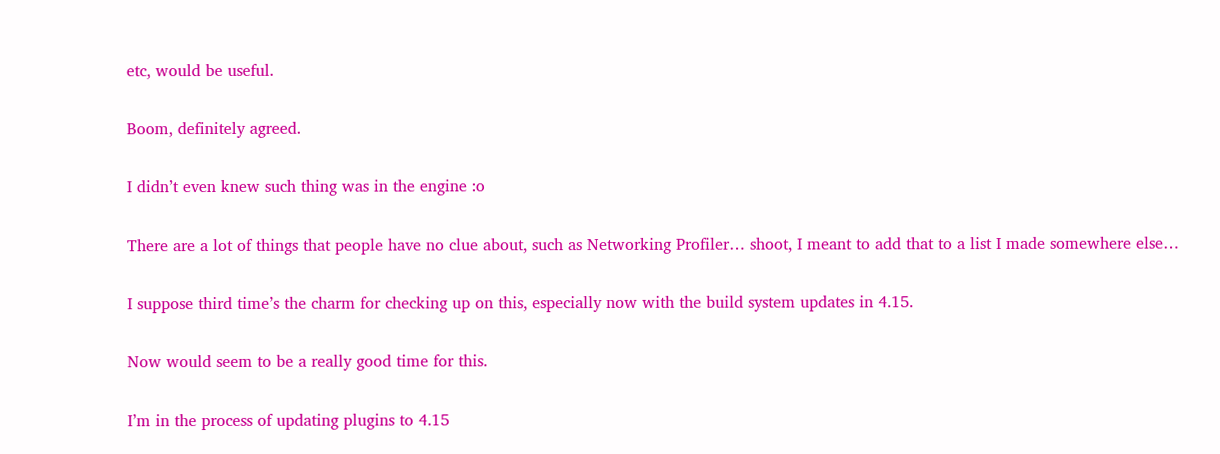etc, would be useful.

Boom, definitely agreed.

I didn’t even knew such thing was in the engine :o

There are a lot of things that people have no clue about, such as Networking Profiler… shoot, I meant to add that to a list I made somewhere else…

I suppose third time’s the charm for checking up on this, especially now with the build system updates in 4.15.

Now would seem to be a really good time for this.

I’m in the process of updating plugins to 4.15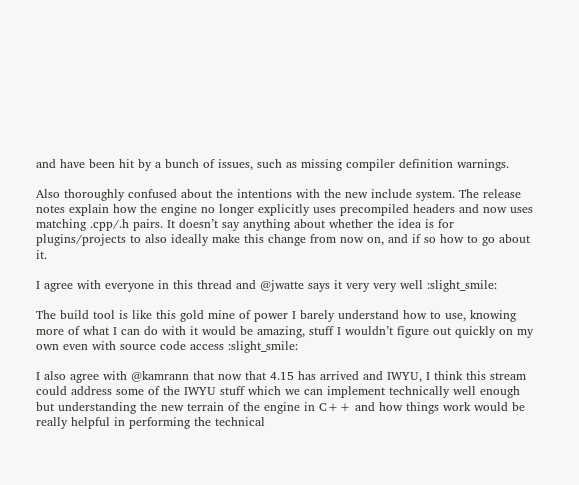and have been hit by a bunch of issues, such as missing compiler definition warnings.

Also thoroughly confused about the intentions with the new include system. The release notes explain how the engine no longer explicitly uses precompiled headers and now uses matching .cpp/.h pairs. It doesn’t say anything about whether the idea is for plugins/projects to also ideally make this change from now on, and if so how to go about it.

I agree with everyone in this thread and @jwatte says it very very well :slight_smile:

The build tool is like this gold mine of power I barely understand how to use, knowing more of what I can do with it would be amazing, stuff I wouldn’t figure out quickly on my own even with source code access :slight_smile:

I also agree with @kamrann that now that 4.15 has arrived and IWYU, I think this stream could address some of the IWYU stuff which we can implement technically well enough but understanding the new terrain of the engine in C++ and how things work would be really helpful in performing the technical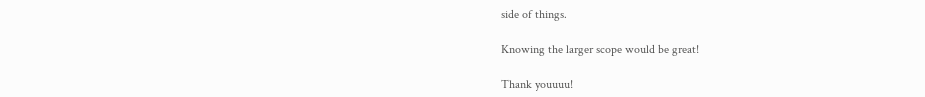side of things.

Knowing the larger scope would be great!

Thank youuuu!